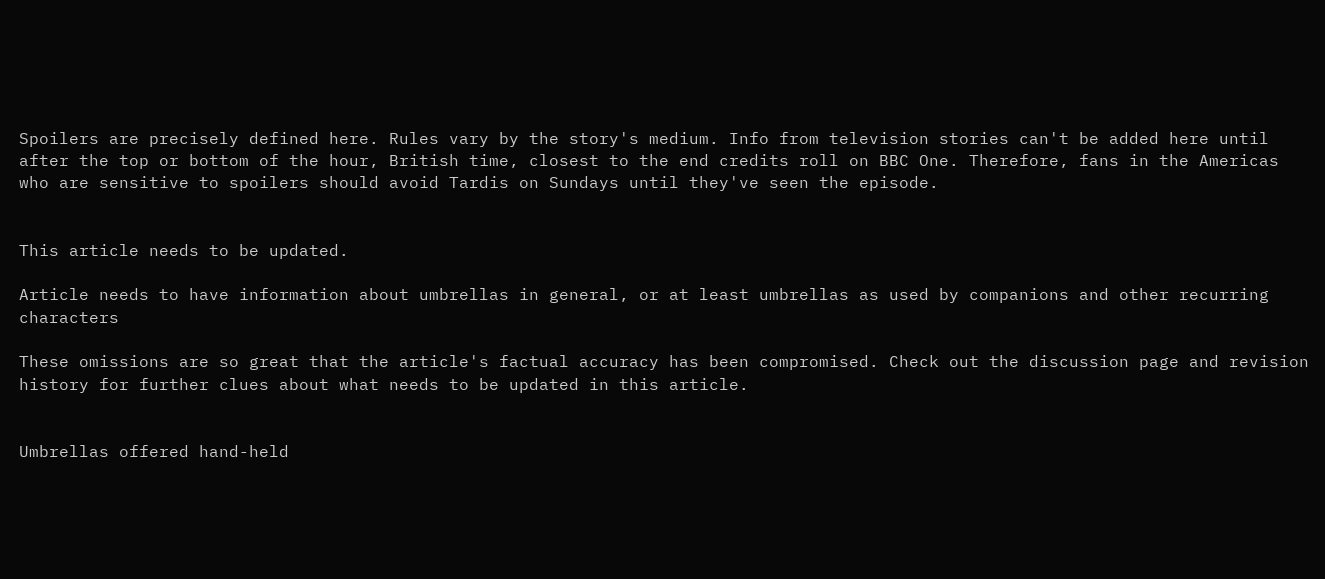Spoilers are precisely defined here. Rules vary by the story's medium. Info from television stories can't be added here until after the top or bottom of the hour, British time, closest to the end credits roll on BBC One. Therefore, fans in the Americas who are sensitive to spoilers should avoid Tardis on Sundays until they've seen the episode.


This article needs to be updated.

Article needs to have information about umbrellas in general, or at least umbrellas as used by companions and other recurring characters

These omissions are so great that the article's factual accuracy has been compromised. Check out the discussion page and revision history for further clues about what needs to be updated in this article.


Umbrellas offered hand-held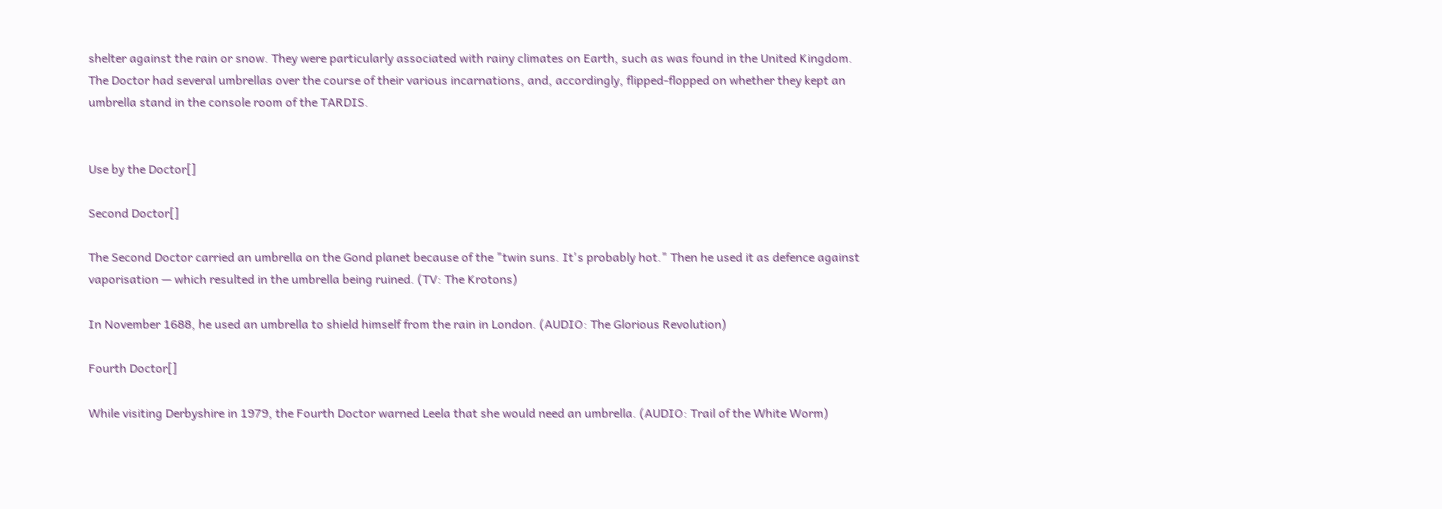shelter against the rain or snow. They were particularly associated with rainy climates on Earth, such as was found in the United Kingdom. The Doctor had several umbrellas over the course of their various incarnations, and, accordingly, flipped-flopped on whether they kept an umbrella stand in the console room of the TARDIS.


Use by the Doctor[]

Second Doctor[]

The Second Doctor carried an umbrella on the Gond planet because of the "twin suns. It's probably hot." Then he used it as defence against vaporisation — which resulted in the umbrella being ruined. (TV: The Krotons)

In November 1688, he used an umbrella to shield himself from the rain in London. (AUDIO: The Glorious Revolution)

Fourth Doctor[]

While visiting Derbyshire in 1979, the Fourth Doctor warned Leela that she would need an umbrella. (AUDIO: Trail of the White Worm)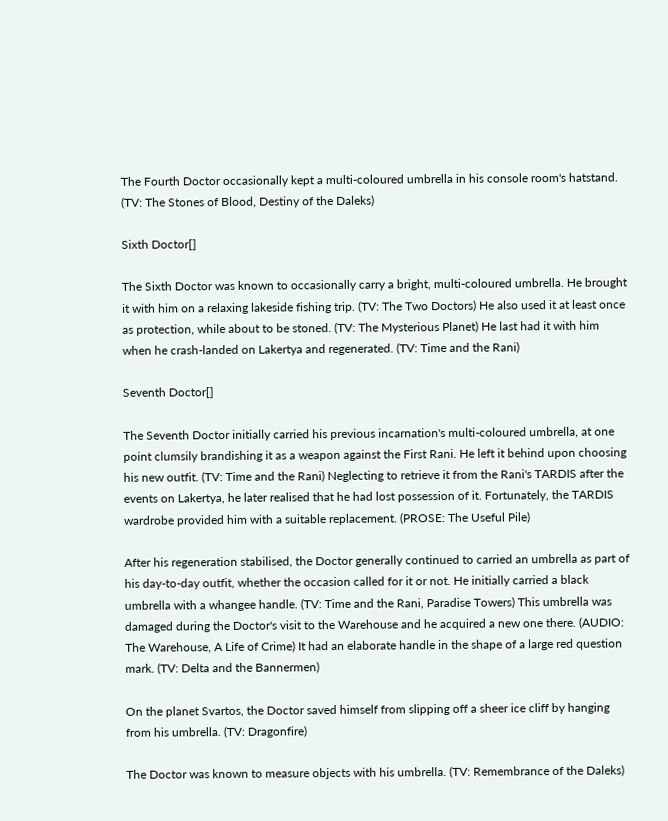The Fourth Doctor occasionally kept a multi-coloured umbrella in his console room's hatstand. (TV: The Stones of Blood, Destiny of the Daleks)

Sixth Doctor[]

The Sixth Doctor was known to occasionally carry a bright, multi-coloured umbrella. He brought it with him on a relaxing lakeside fishing trip. (TV: The Two Doctors) He also used it at least once as protection, while about to be stoned. (TV: The Mysterious Planet) He last had it with him when he crash-landed on Lakertya and regenerated. (TV: Time and the Rani)

Seventh Doctor[]

The Seventh Doctor initially carried his previous incarnation's multi-coloured umbrella, at one point clumsily brandishing it as a weapon against the First Rani. He left it behind upon choosing his new outfit. (TV: Time and the Rani) Neglecting to retrieve it from the Rani's TARDIS after the events on Lakertya, he later realised that he had lost possession of it. Fortunately, the TARDIS wardrobe provided him with a suitable replacement. (PROSE: The Useful Pile)

After his regeneration stabilised, the Doctor generally continued to carried an umbrella as part of his day-to-day outfit, whether the occasion called for it or not. He initially carried a black umbrella with a whangee handle. (TV: Time and the Rani, Paradise Towers) This umbrella was damaged during the Doctor's visit to the Warehouse and he acquired a new one there. (AUDIO: The Warehouse, A Life of Crime) It had an elaborate handle in the shape of a large red question mark. (TV: Delta and the Bannermen)

On the planet Svartos, the Doctor saved himself from slipping off a sheer ice cliff by hanging from his umbrella. (TV: Dragonfire)

The Doctor was known to measure objects with his umbrella. (TV: Remembrance of the Daleks)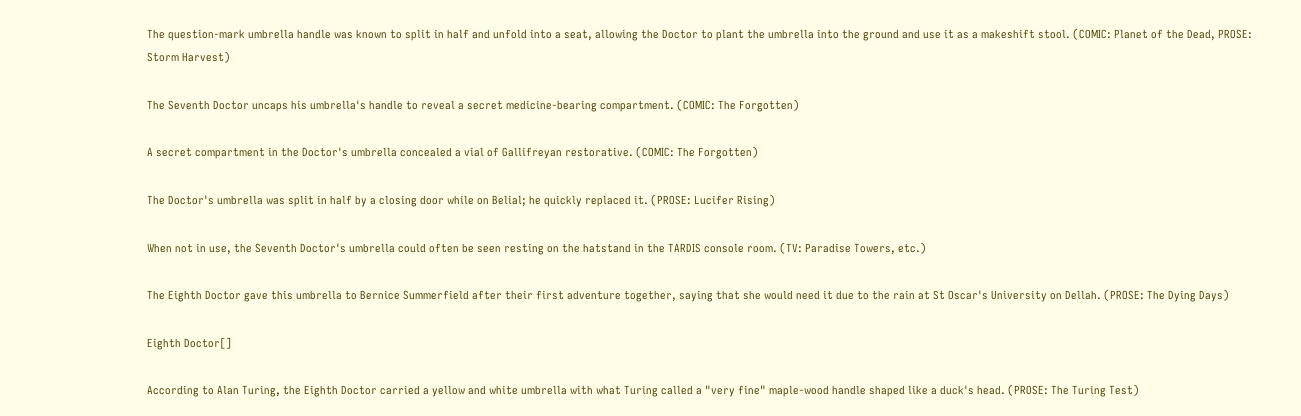The question-mark umbrella handle was known to split in half and unfold into a seat, allowing the Doctor to plant the umbrella into the ground and use it as a makeshift stool. (COMIC: Planet of the Dead, PROSE: Storm Harvest)

The Seventh Doctor uncaps his umbrella's handle to reveal a secret medicine-bearing compartment. (COMIC: The Forgotten)

A secret compartment in the Doctor's umbrella concealed a vial of Gallifreyan restorative. (COMIC: The Forgotten)

The Doctor's umbrella was split in half by a closing door while on Belial; he quickly replaced it. (PROSE: Lucifer Rising)

When not in use, the Seventh Doctor's umbrella could often be seen resting on the hatstand in the TARDIS console room. (TV: Paradise Towers, etc.)

The Eighth Doctor gave this umbrella to Bernice Summerfield after their first adventure together, saying that she would need it due to the rain at St Oscar's University on Dellah. (PROSE: The Dying Days)

Eighth Doctor[]

According to Alan Turing, the Eighth Doctor carried a yellow and white umbrella with what Turing called a "very fine" maple-wood handle shaped like a duck's head. (PROSE: The Turing Test)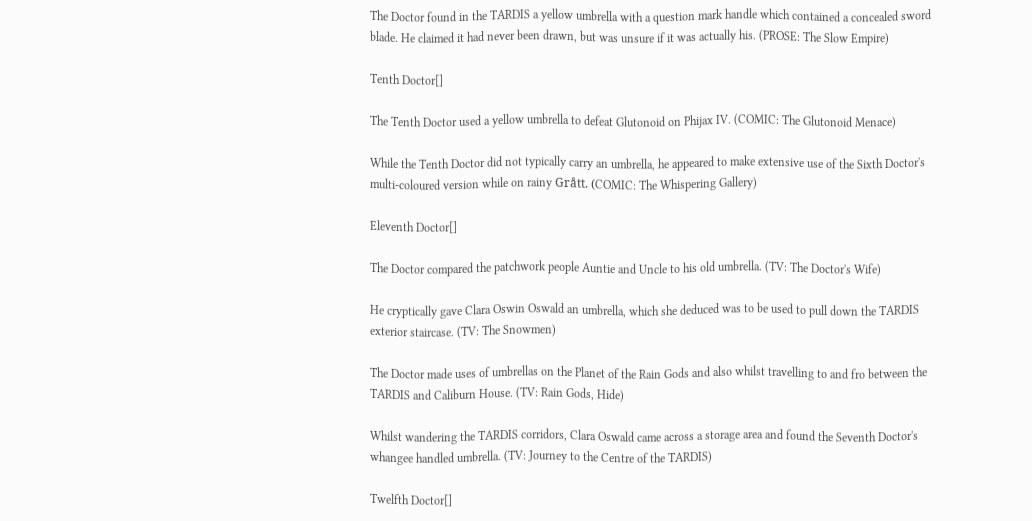The Doctor found in the TARDIS a yellow umbrella with a question mark handle which contained a concealed sword blade. He claimed it had never been drawn, but was unsure if it was actually his. (PROSE: The Slow Empire)

Tenth Doctor[]

The Tenth Doctor used a yellow umbrella to defeat Glutonoid on Phijax IV. (COMIC: The Glutonoid Menace)

While the Tenth Doctor did not typically carry an umbrella, he appeared to make extensive use of the Sixth Doctor's multi-coloured version while on rainy Grått. (COMIC: The Whispering Gallery)

Eleventh Doctor[]

The Doctor compared the patchwork people Auntie and Uncle to his old umbrella. (TV: The Doctor's Wife)

He cryptically gave Clara Oswin Oswald an umbrella, which she deduced was to be used to pull down the TARDIS exterior staircase. (TV: The Snowmen)

The Doctor made uses of umbrellas on the Planet of the Rain Gods and also whilst travelling to and fro between the TARDIS and Caliburn House. (TV: Rain Gods, Hide)

Whilst wandering the TARDIS corridors, Clara Oswald came across a storage area and found the Seventh Doctor's whangee handled umbrella. (TV: Journey to the Centre of the TARDIS)

Twelfth Doctor[]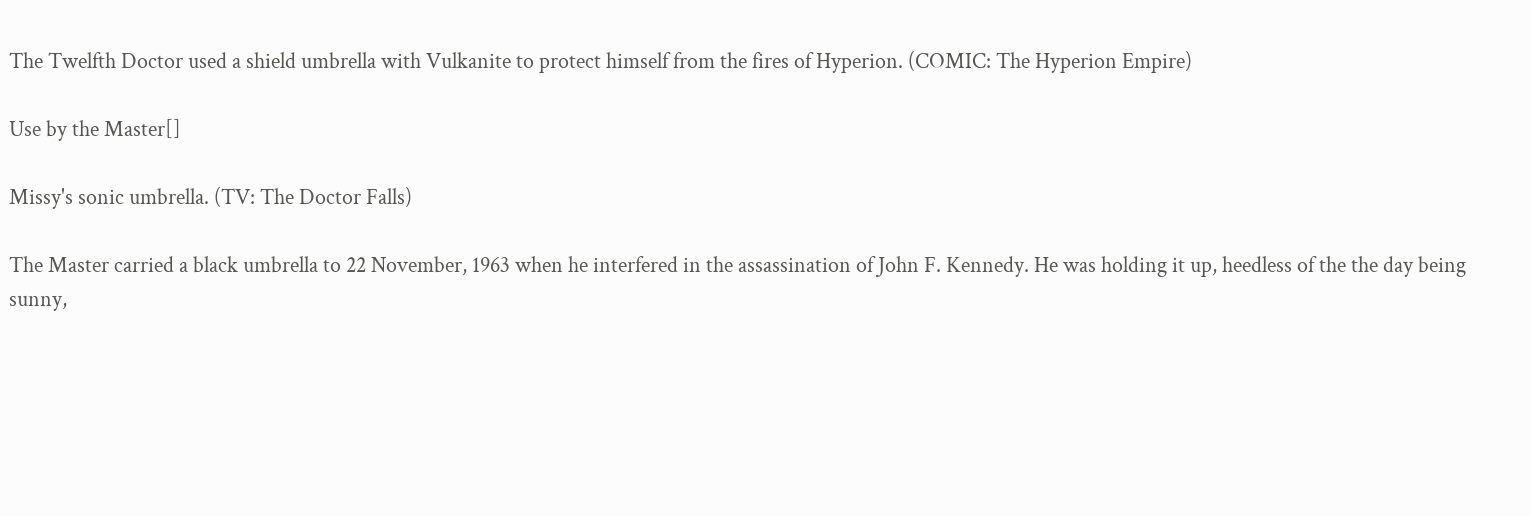The Twelfth Doctor used a shield umbrella with Vulkanite to protect himself from the fires of Hyperion. (COMIC: The Hyperion Empire)

Use by the Master[]

Missy's sonic umbrella. (TV: The Doctor Falls)

The Master carried a black umbrella to 22 November, 1963 when he interfered in the assassination of John F. Kennedy. He was holding it up, heedless of the the day being sunny,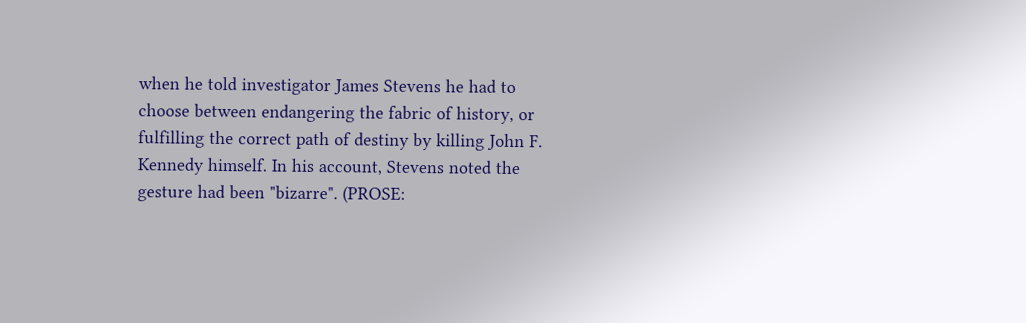when he told investigator James Stevens he had to choose between endangering the fabric of history, or fulfilling the correct path of destiny by killing John F. Kennedy himself. In his account, Stevens noted the gesture had been "bizarre". (PROSE: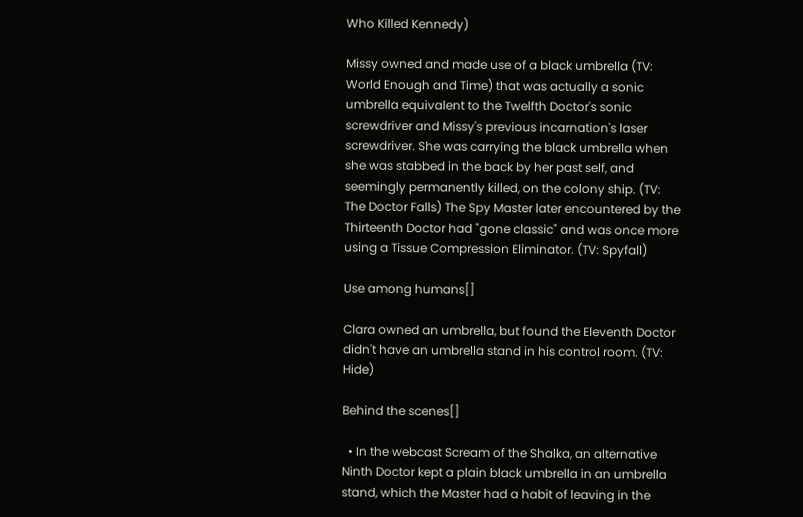Who Killed Kennedy)

Missy owned and made use of a black umbrella (TV: World Enough and Time) that was actually a sonic umbrella equivalent to the Twelfth Doctor's sonic screwdriver and Missy's previous incarnation's laser screwdriver. She was carrying the black umbrella when she was stabbed in the back by her past self, and seemingly permanently killed, on the colony ship. (TV: The Doctor Falls) The Spy Master later encountered by the Thirteenth Doctor had "gone classic" and was once more using a Tissue Compression Eliminator. (TV: Spyfall)

Use among humans[]

Clara owned an umbrella, but found the Eleventh Doctor didn't have an umbrella stand in his control room. (TV: Hide)

Behind the scenes[]

  • In the webcast Scream of the Shalka, an alternative Ninth Doctor kept a plain black umbrella in an umbrella stand, which the Master had a habit of leaving in the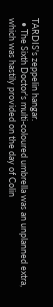TARDIS's zeppelin hangar.
  • The Sixth Doctor's multi-coloured umbrella was an unplanned extra, which was hastily provided on the day of Colin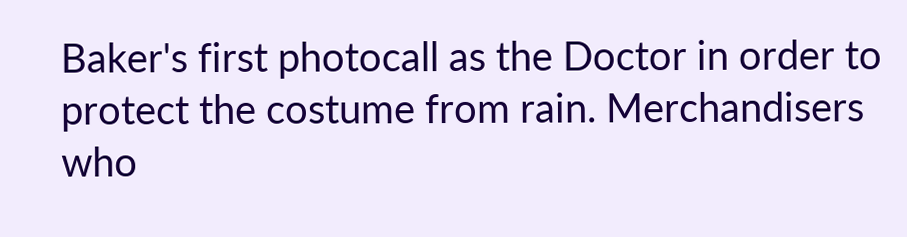Baker's first photocall as the Doctor in order to protect the costume from rain. Merchandisers who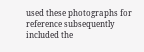used these photographs for reference subsequently included the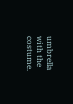umbrella with the costume.